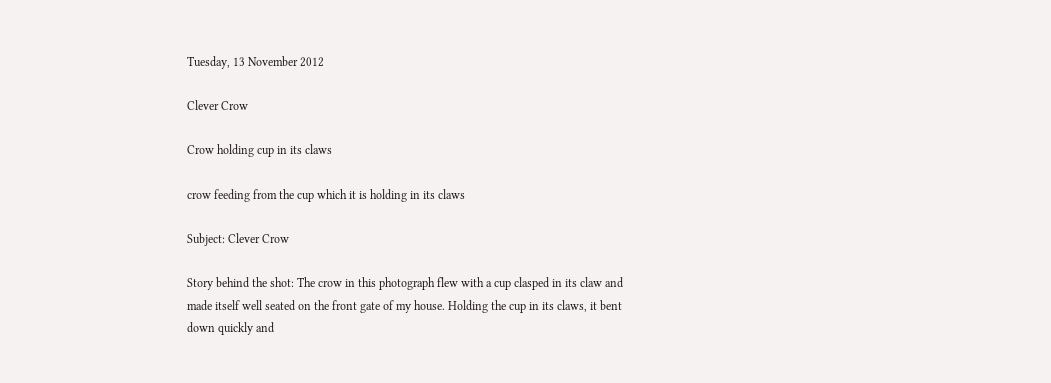Tuesday, 13 November 2012

Clever Crow

Crow holding cup in its claws

crow feeding from the cup which it is holding in its claws

Subject: Clever Crow

Story behind the shot: The crow in this photograph flew with a cup clasped in its claw and made itself well seated on the front gate of my house. Holding the cup in its claws, it bent down quickly and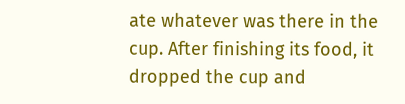ate whatever was there in the cup. After finishing its food, it dropped the cup and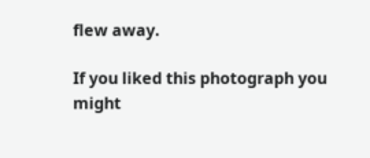flew away.

If you liked this photograph you might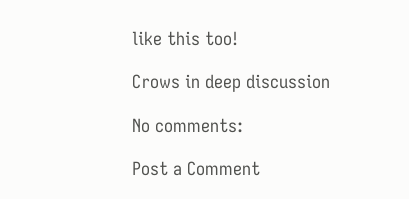like this too!

Crows in deep discussion

No comments:

Post a Comment